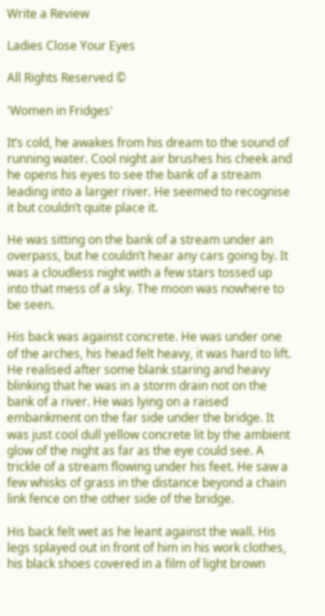Write a Review

Ladies Close Your Eyes

All Rights Reserved ©

'Women in Fridges'

It’s cold, he awakes from his dream to the sound of running water. Cool night air brushes his cheek and he opens his eyes to see the bank of a stream leading into a larger river. He seemed to recognise it but couldn’t quite place it.

He was sitting on the bank of a stream under an overpass, but he couldn’t hear any cars going by. It was a cloudless night with a few stars tossed up into that mess of a sky. The moon was nowhere to be seen.

His back was against concrete. He was under one of the arches, his head felt heavy, it was hard to lift. He realised after some blank staring and heavy blinking that he was in a storm drain not on the bank of a river. He was lying on a raised embankment on the far side under the bridge. It was just cool dull yellow concrete lit by the ambient glow of the night as far as the eye could see. A trickle of a stream flowing under his feet. He saw a few whisks of grass in the distance beyond a chain link fence on the other side of the bridge.

His back felt wet as he leant against the wall. His legs splayed out in front of him in his work clothes, his black shoes covered in a film of light brown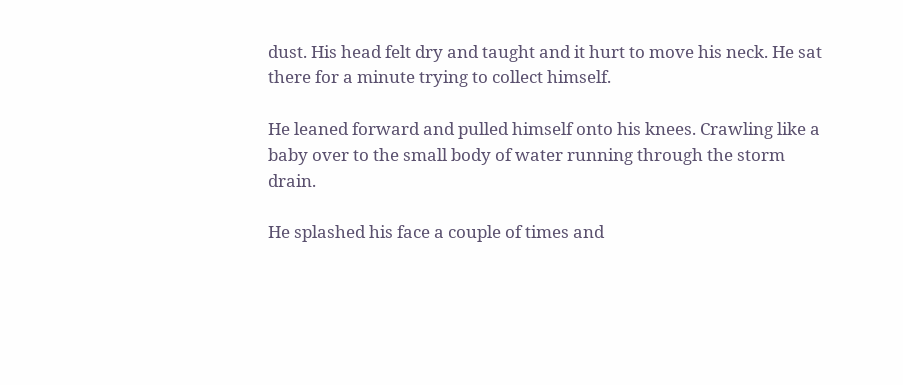dust. His head felt dry and taught and it hurt to move his neck. He sat there for a minute trying to collect himself.

He leaned forward and pulled himself onto his knees. Crawling like a baby over to the small body of water running through the storm drain.

He splashed his face a couple of times and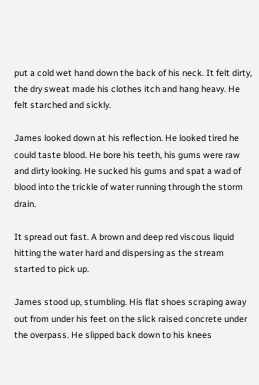put a cold wet hand down the back of his neck. It felt dirty, the dry sweat made his clothes itch and hang heavy. He felt starched and sickly.

James looked down at his reflection. He looked tired he could taste blood. He bore his teeth, his gums were raw and dirty looking. He sucked his gums and spat a wad of blood into the trickle of water running through the storm drain.

It spread out fast. A brown and deep red viscous liquid hitting the water hard and dispersing as the stream started to pick up.

James stood up, stumbling. His flat shoes scraping away out from under his feet on the slick raised concrete under the overpass. He slipped back down to his knees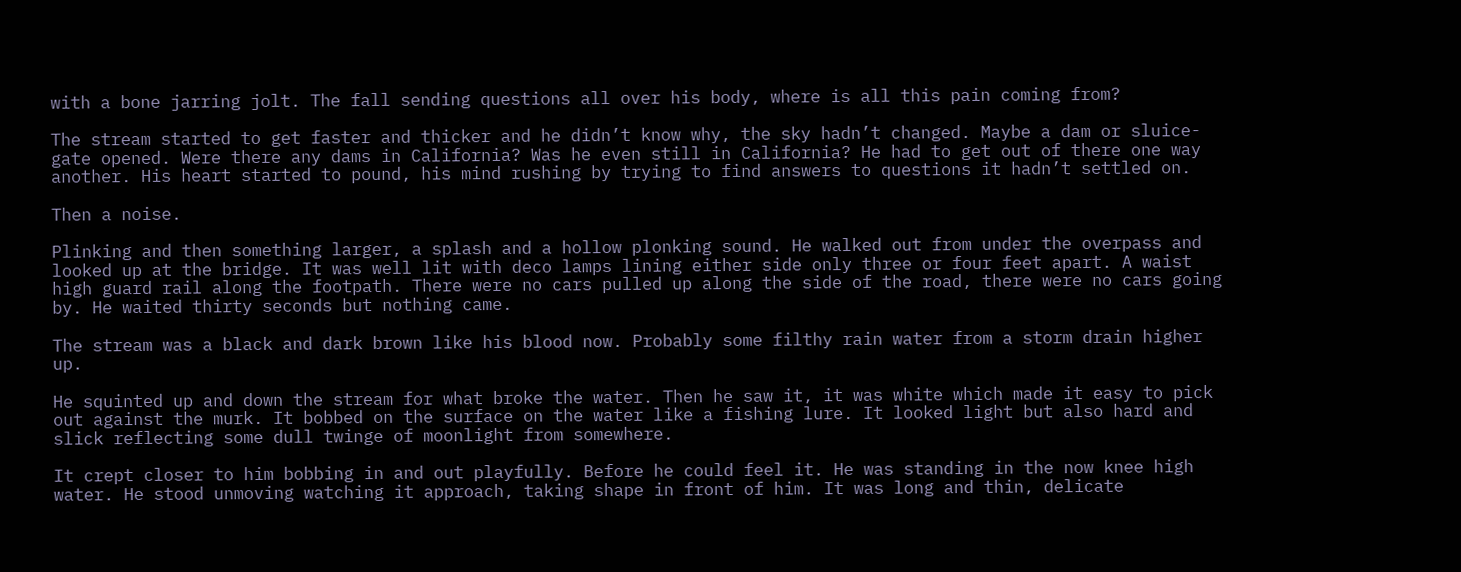with a bone jarring jolt. The fall sending questions all over his body, where is all this pain coming from?

The stream started to get faster and thicker and he didn’t know why, the sky hadn’t changed. Maybe a dam or sluice-gate opened. Were there any dams in California? Was he even still in California? He had to get out of there one way another. His heart started to pound, his mind rushing by trying to find answers to questions it hadn’t settled on.

Then a noise.

Plinking and then something larger, a splash and a hollow plonking sound. He walked out from under the overpass and looked up at the bridge. It was well lit with deco lamps lining either side only three or four feet apart. A waist high guard rail along the footpath. There were no cars pulled up along the side of the road, there were no cars going by. He waited thirty seconds but nothing came.

The stream was a black and dark brown like his blood now. Probably some filthy rain water from a storm drain higher up.

He squinted up and down the stream for what broke the water. Then he saw it, it was white which made it easy to pick out against the murk. It bobbed on the surface on the water like a fishing lure. It looked light but also hard and slick reflecting some dull twinge of moonlight from somewhere.

It crept closer to him bobbing in and out playfully. Before he could feel it. He was standing in the now knee high water. He stood unmoving watching it approach, taking shape in front of him. It was long and thin, delicate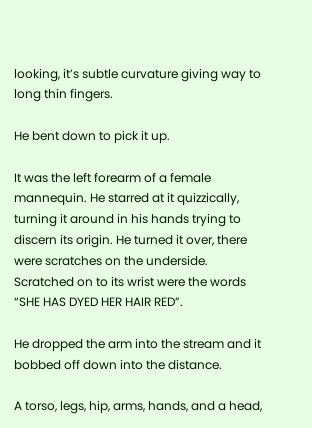looking, it’s subtle curvature giving way to long thin fingers.

He bent down to pick it up.

It was the left forearm of a female mannequin. He starred at it quizzically, turning it around in his hands trying to discern its origin. He turned it over, there were scratches on the underside. Scratched on to its wrist were the words “SHE HAS DYED HER HAIR RED”.

He dropped the arm into the stream and it bobbed off down into the distance.

A torso, legs, hip, arms, hands, and a head,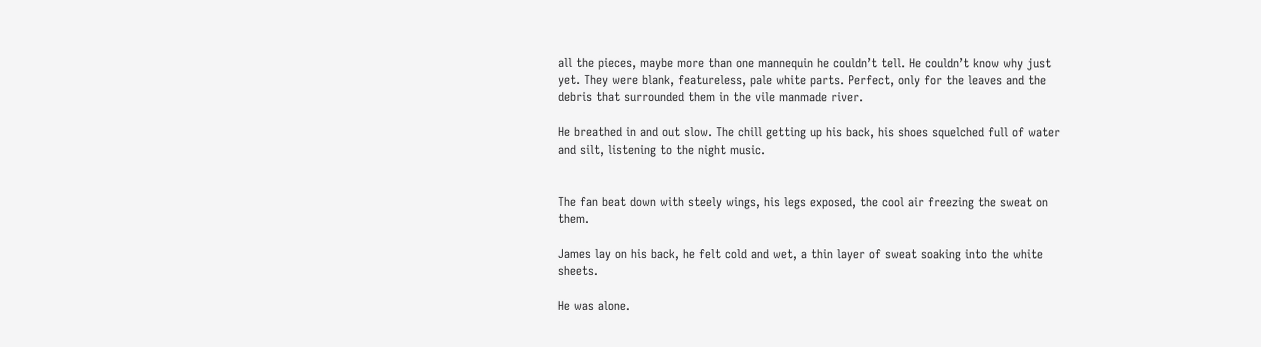all the pieces, maybe more than one mannequin he couldn’t tell. He couldn’t know why just yet. They were blank, featureless, pale white parts. Perfect, only for the leaves and the debris that surrounded them in the vile manmade river.

He breathed in and out slow. The chill getting up his back, his shoes squelched full of water and silt, listening to the night music.


The fan beat down with steely wings, his legs exposed, the cool air freezing the sweat on them.

James lay on his back, he felt cold and wet, a thin layer of sweat soaking into the white sheets.

He was alone.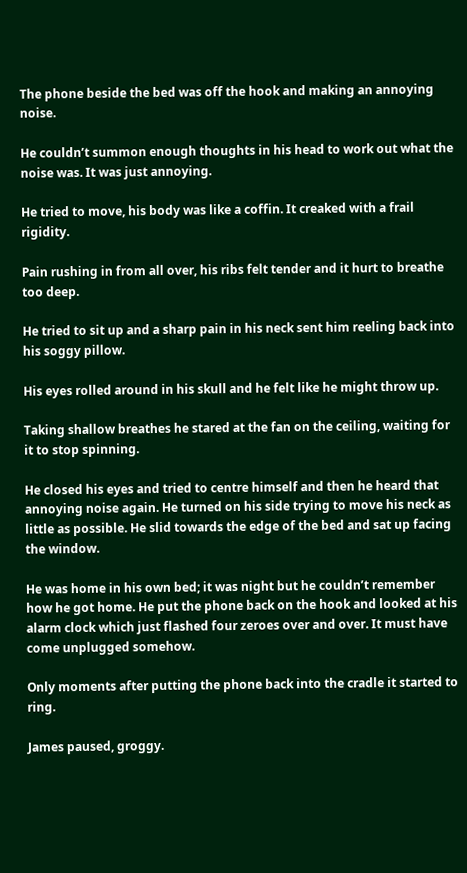The phone beside the bed was off the hook and making an annoying noise.

He couldn’t summon enough thoughts in his head to work out what the noise was. It was just annoying.

He tried to move, his body was like a coffin. It creaked with a frail rigidity.

Pain rushing in from all over, his ribs felt tender and it hurt to breathe too deep.

He tried to sit up and a sharp pain in his neck sent him reeling back into his soggy pillow.

His eyes rolled around in his skull and he felt like he might throw up.

Taking shallow breathes he stared at the fan on the ceiling, waiting for it to stop spinning.

He closed his eyes and tried to centre himself and then he heard that annoying noise again. He turned on his side trying to move his neck as little as possible. He slid towards the edge of the bed and sat up facing the window.

He was home in his own bed; it was night but he couldn’t remember how he got home. He put the phone back on the hook and looked at his alarm clock which just flashed four zeroes over and over. It must have come unplugged somehow.

Only moments after putting the phone back into the cradle it started to ring.

James paused, groggy.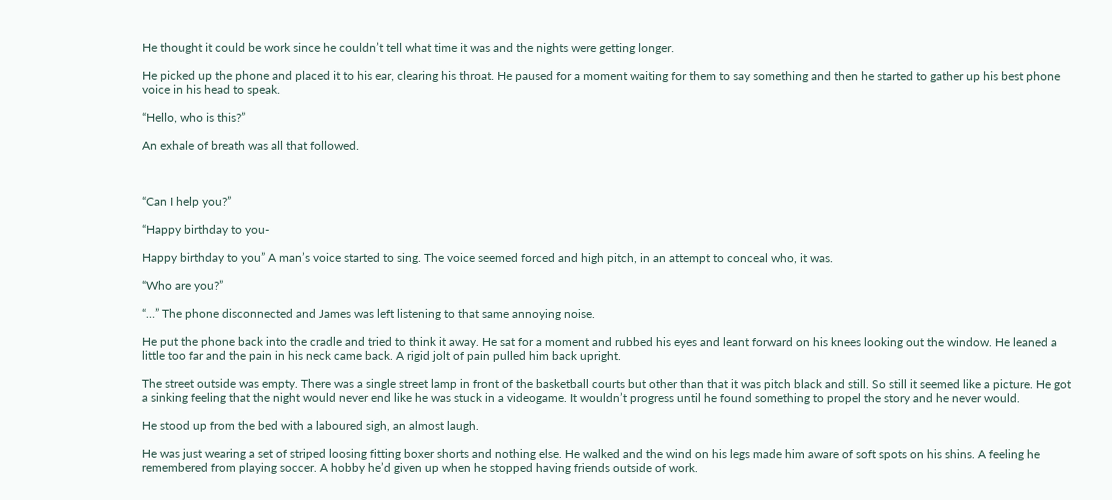He thought it could be work since he couldn’t tell what time it was and the nights were getting longer.

He picked up the phone and placed it to his ear, clearing his throat. He paused for a moment waiting for them to say something and then he started to gather up his best phone voice in his head to speak.

“Hello, who is this?”

An exhale of breath was all that followed.



“Can I help you?”

“Happy birthday to you-

Happy birthday to you” A man’s voice started to sing. The voice seemed forced and high pitch, in an attempt to conceal who, it was.

“Who are you?”

“…” The phone disconnected and James was left listening to that same annoying noise.

He put the phone back into the cradle and tried to think it away. He sat for a moment and rubbed his eyes and leant forward on his knees looking out the window. He leaned a little too far and the pain in his neck came back. A rigid jolt of pain pulled him back upright.

The street outside was empty. There was a single street lamp in front of the basketball courts but other than that it was pitch black and still. So still it seemed like a picture. He got a sinking feeling that the night would never end like he was stuck in a videogame. It wouldn’t progress until he found something to propel the story and he never would.

He stood up from the bed with a laboured sigh, an almost laugh.

He was just wearing a set of striped loosing fitting boxer shorts and nothing else. He walked and the wind on his legs made him aware of soft spots on his shins. A feeling he remembered from playing soccer. A hobby he’d given up when he stopped having friends outside of work.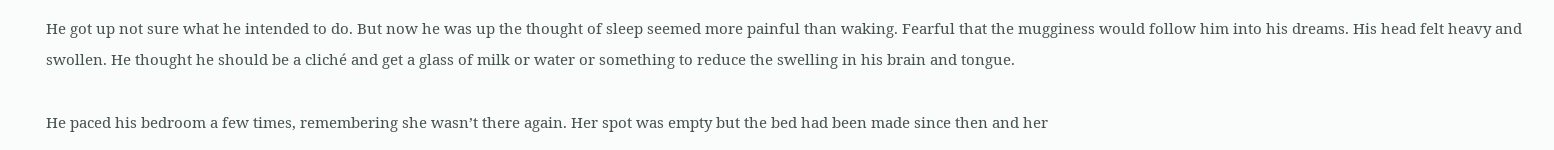He got up not sure what he intended to do. But now he was up the thought of sleep seemed more painful than waking. Fearful that the mugginess would follow him into his dreams. His head felt heavy and swollen. He thought he should be a cliché and get a glass of milk or water or something to reduce the swelling in his brain and tongue.

He paced his bedroom a few times, remembering she wasn’t there again. Her spot was empty but the bed had been made since then and her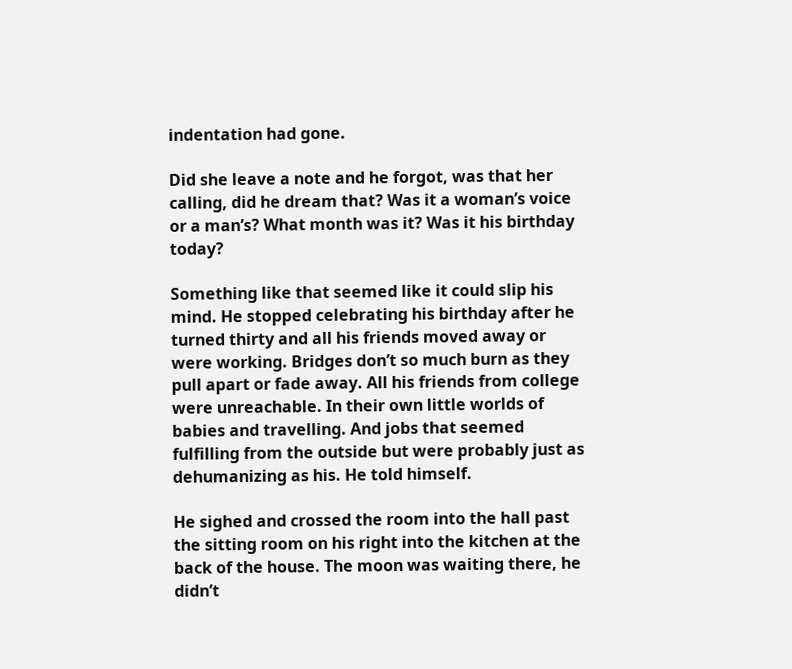indentation had gone.

Did she leave a note and he forgot, was that her calling, did he dream that? Was it a woman’s voice or a man’s? What month was it? Was it his birthday today?

Something like that seemed like it could slip his mind. He stopped celebrating his birthday after he turned thirty and all his friends moved away or were working. Bridges don’t so much burn as they pull apart or fade away. All his friends from college were unreachable. In their own little worlds of babies and travelling. And jobs that seemed fulfilling from the outside but were probably just as dehumanizing as his. He told himself.

He sighed and crossed the room into the hall past the sitting room on his right into the kitchen at the back of the house. The moon was waiting there, he didn’t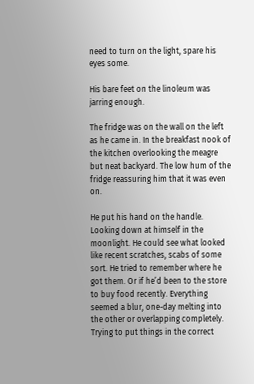need to turn on the light, spare his eyes some.

His bare feet on the linoleum was jarring enough.

The fridge was on the wall on the left as he came in. In the breakfast nook of the kitchen overlooking the meagre but neat backyard. The low hum of the fridge reassuring him that it was even on.

He put his hand on the handle. Looking down at himself in the moonlight. He could see what looked like recent scratches, scabs of some sort. He tried to remember where he got them. Or if he’d been to the store to buy food recently. Everything seemed a blur, one-day melting into the other or overlapping completely. Trying to put things in the correct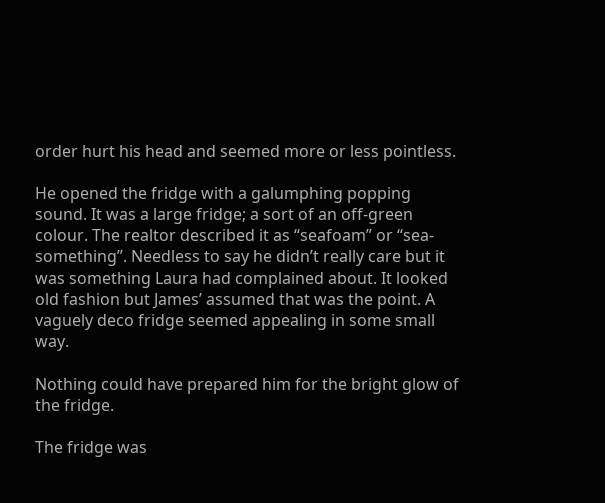order hurt his head and seemed more or less pointless.

He opened the fridge with a galumphing popping sound. It was a large fridge; a sort of an off-green colour. The realtor described it as “seafoam” or “sea-something”. Needless to say he didn’t really care but it was something Laura had complained about. It looked old fashion but James’ assumed that was the point. A vaguely deco fridge seemed appealing in some small way.

Nothing could have prepared him for the bright glow of the fridge.

The fridge was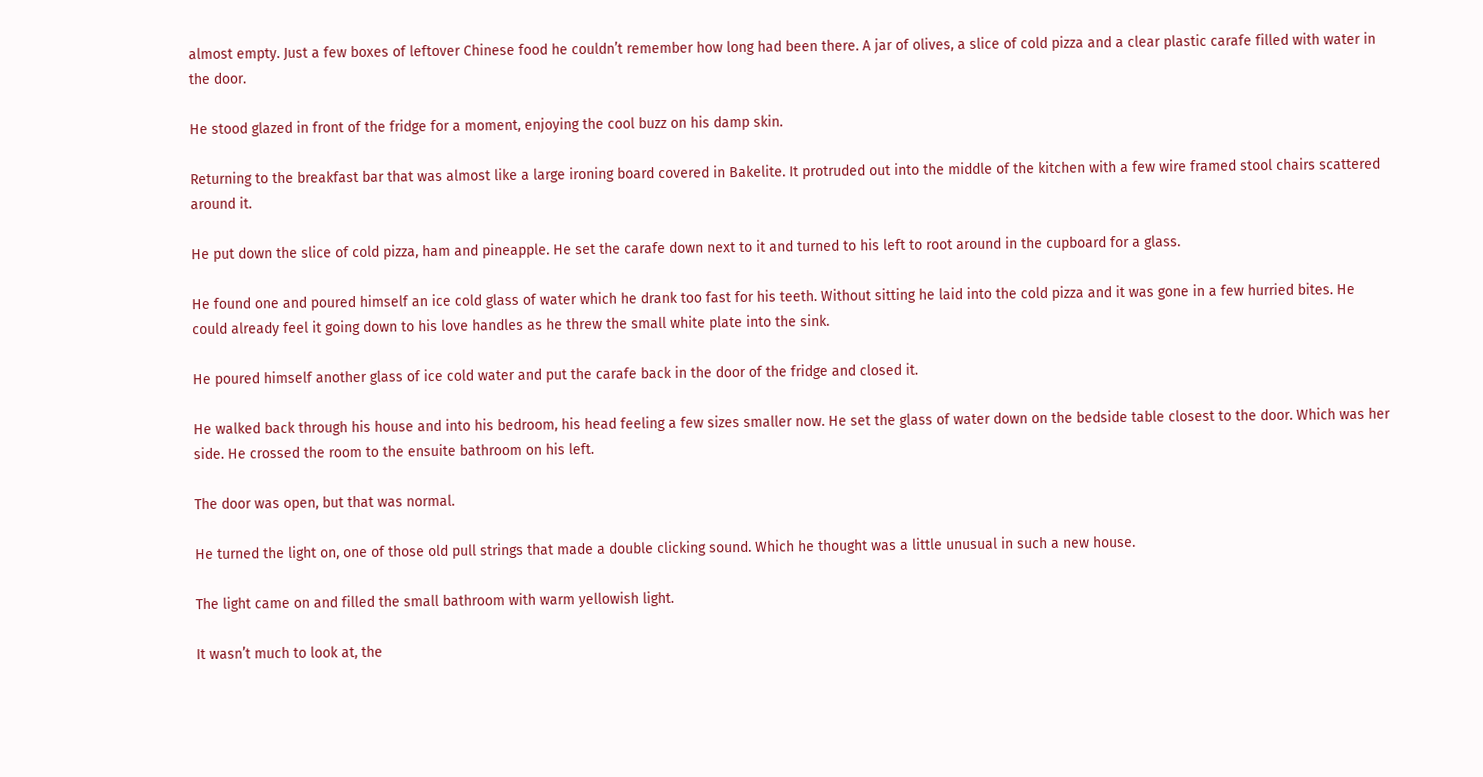almost empty. Just a few boxes of leftover Chinese food he couldn’t remember how long had been there. A jar of olives, a slice of cold pizza and a clear plastic carafe filled with water in the door.

He stood glazed in front of the fridge for a moment, enjoying the cool buzz on his damp skin.

Returning to the breakfast bar that was almost like a large ironing board covered in Bakelite. It protruded out into the middle of the kitchen with a few wire framed stool chairs scattered around it.

He put down the slice of cold pizza, ham and pineapple. He set the carafe down next to it and turned to his left to root around in the cupboard for a glass.

He found one and poured himself an ice cold glass of water which he drank too fast for his teeth. Without sitting he laid into the cold pizza and it was gone in a few hurried bites. He could already feel it going down to his love handles as he threw the small white plate into the sink.

He poured himself another glass of ice cold water and put the carafe back in the door of the fridge and closed it.

He walked back through his house and into his bedroom, his head feeling a few sizes smaller now. He set the glass of water down on the bedside table closest to the door. Which was her side. He crossed the room to the ensuite bathroom on his left.

The door was open, but that was normal.

He turned the light on, one of those old pull strings that made a double clicking sound. Which he thought was a little unusual in such a new house.

The light came on and filled the small bathroom with warm yellowish light.

It wasn’t much to look at, the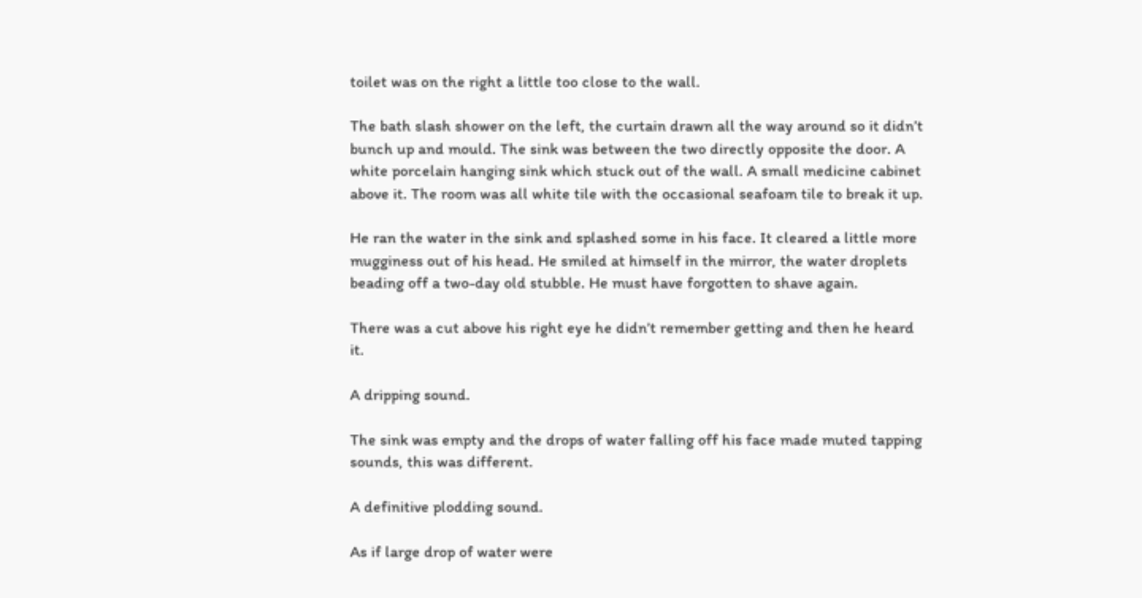toilet was on the right a little too close to the wall.

The bath slash shower on the left, the curtain drawn all the way around so it didn’t bunch up and mould. The sink was between the two directly opposite the door. A white porcelain hanging sink which stuck out of the wall. A small medicine cabinet above it. The room was all white tile with the occasional seafoam tile to break it up.

He ran the water in the sink and splashed some in his face. It cleared a little more mugginess out of his head. He smiled at himself in the mirror, the water droplets beading off a two-day old stubble. He must have forgotten to shave again.

There was a cut above his right eye he didn’t remember getting and then he heard it.

A dripping sound.

The sink was empty and the drops of water falling off his face made muted tapping sounds, this was different.

A definitive plodding sound.

As if large drop of water were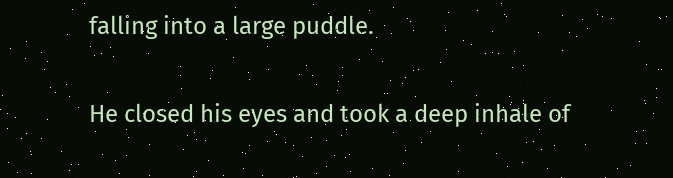falling into a large puddle.

He closed his eyes and took a deep inhale of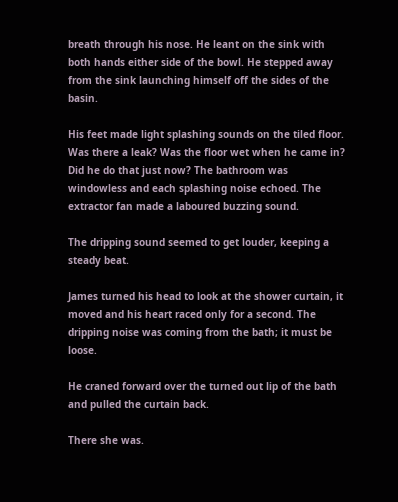breath through his nose. He leant on the sink with both hands either side of the bowl. He stepped away from the sink launching himself off the sides of the basin.

His feet made light splashing sounds on the tiled floor. Was there a leak? Was the floor wet when he came in? Did he do that just now? The bathroom was windowless and each splashing noise echoed. The extractor fan made a laboured buzzing sound.

The dripping sound seemed to get louder, keeping a steady beat.

James turned his head to look at the shower curtain, it moved and his heart raced only for a second. The dripping noise was coming from the bath; it must be loose.

He craned forward over the turned out lip of the bath and pulled the curtain back.

There she was.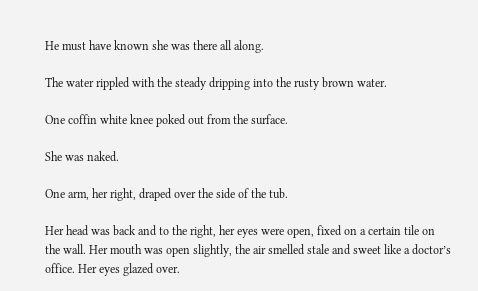He must have known she was there all along.

The water rippled with the steady dripping into the rusty brown water.

One coffin white knee poked out from the surface.

She was naked.

One arm, her right, draped over the side of the tub.

Her head was back and to the right, her eyes were open, fixed on a certain tile on the wall. Her mouth was open slightly, the air smelled stale and sweet like a doctor’s office. Her eyes glazed over.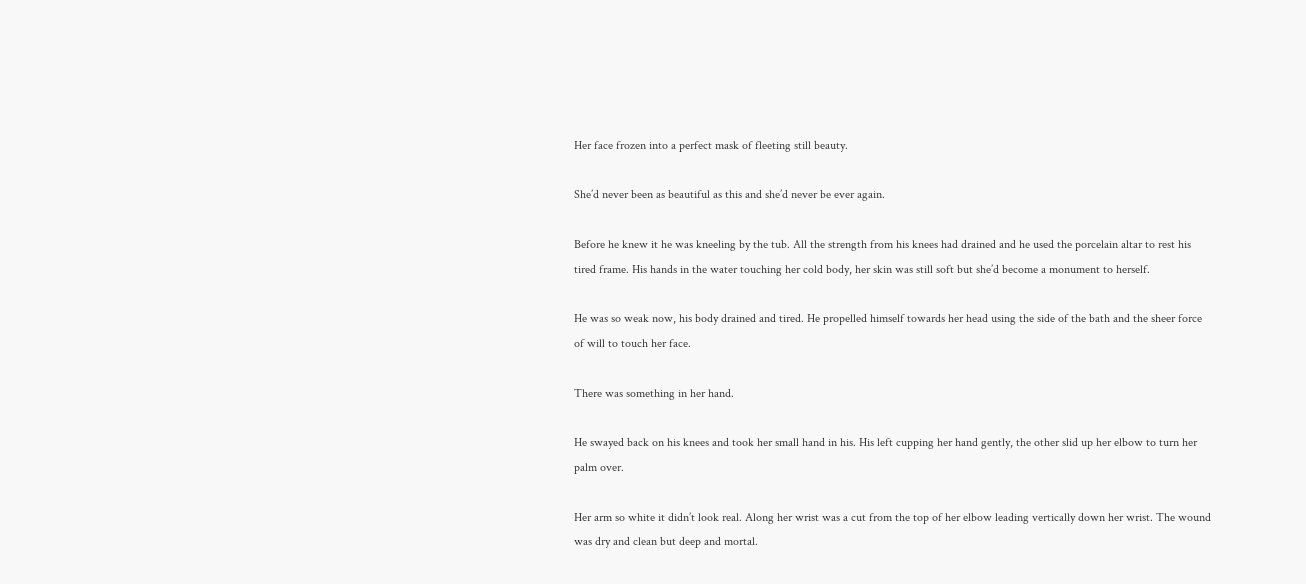Her face frozen into a perfect mask of fleeting still beauty.

She’d never been as beautiful as this and she’d never be ever again.

Before he knew it he was kneeling by the tub. All the strength from his knees had drained and he used the porcelain altar to rest his tired frame. His hands in the water touching her cold body, her skin was still soft but she’d become a monument to herself.

He was so weak now, his body drained and tired. He propelled himself towards her head using the side of the bath and the sheer force of will to touch her face.

There was something in her hand.

He swayed back on his knees and took her small hand in his. His left cupping her hand gently, the other slid up her elbow to turn her palm over.

Her arm so white it didn’t look real. Along her wrist was a cut from the top of her elbow leading vertically down her wrist. The wound was dry and clean but deep and mortal.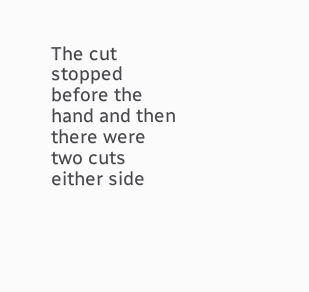The cut stopped before the hand and then there were two cuts either side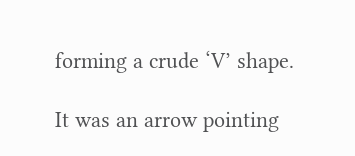forming a crude ‘V’ shape.

It was an arrow pointing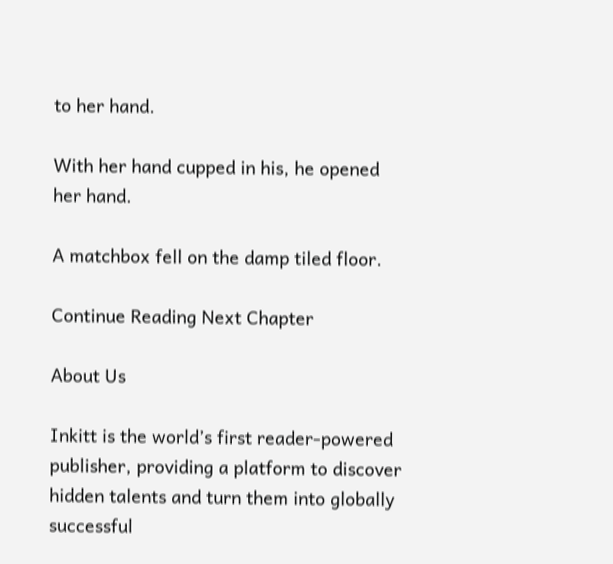to her hand.

With her hand cupped in his, he opened her hand.

A matchbox fell on the damp tiled floor.

Continue Reading Next Chapter

About Us

Inkitt is the world’s first reader-powered publisher, providing a platform to discover hidden talents and turn them into globally successful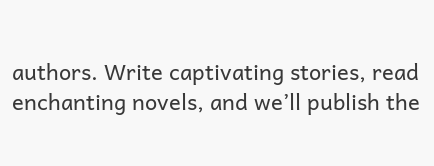authors. Write captivating stories, read enchanting novels, and we’ll publish the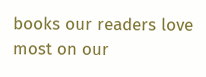books our readers love most on our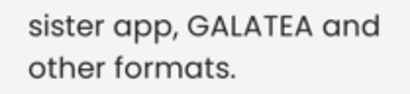sister app, GALATEA and other formats.